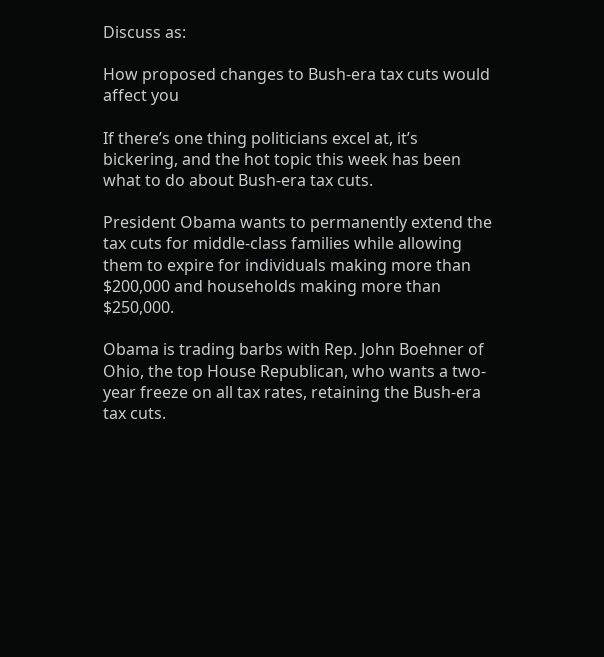Discuss as:

How proposed changes to Bush-era tax cuts would affect you

If there’s one thing politicians excel at, it’s bickering, and the hot topic this week has been what to do about Bush-era tax cuts.

President Obama wants to permanently extend the tax cuts for middle-class families while allowing them to expire for individuals making more than $200,000 and households making more than $250,000.

Obama is trading barbs with Rep. John Boehner of Ohio, the top House Republican, who wants a two-year freeze on all tax rates, retaining the Bush-era tax cuts.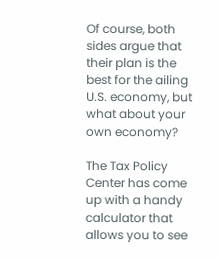Of course, both sides argue that their plan is the best for the ailing U.S. economy, but what about your own economy?

The Tax Policy Center has come up with a handy calculator that allows you to see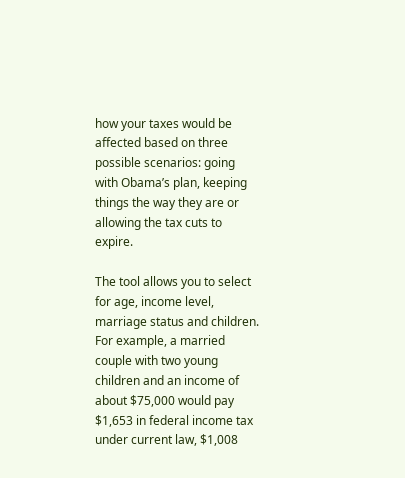how your taxes would be affected based on three possible scenarios: going with Obama’s plan, keeping things the way they are or allowing the tax cuts to expire.

The tool allows you to select for age, income level, marriage status and children. For example, a married couple with two young children and an income of about $75,000 would pay $1,653 in federal income tax under current law, $1,008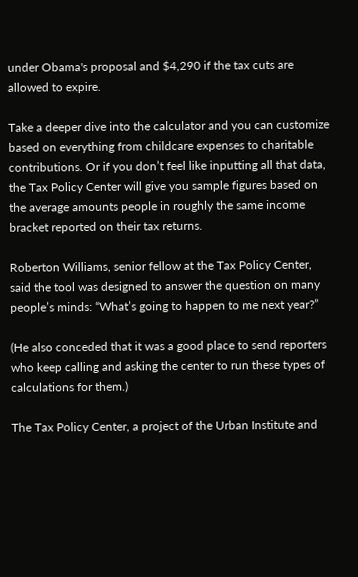under Obama's proposal and $4,290 if the tax cuts are allowed to expire.

Take a deeper dive into the calculator and you can customize based on everything from childcare expenses to charitable contributions. Or if you don’t feel like inputting all that data, the Tax Policy Center will give you sample figures based on the average amounts people in roughly the same income bracket reported on their tax returns.

Roberton Williams, senior fellow at the Tax Policy Center, said the tool was designed to answer the question on many people’s minds: “What’s going to happen to me next year?”

(He also conceded that it was a good place to send reporters who keep calling and asking the center to run these types of calculations for them.)

The Tax Policy Center, a project of the Urban Institute and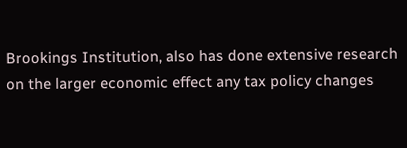Brookings Institution, also has done extensive research on the larger economic effect any tax policy changes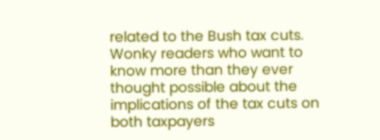related to the Bush tax cuts. Wonky readers who want to know more than they ever thought possible about the implications of the tax cuts on both taxpayers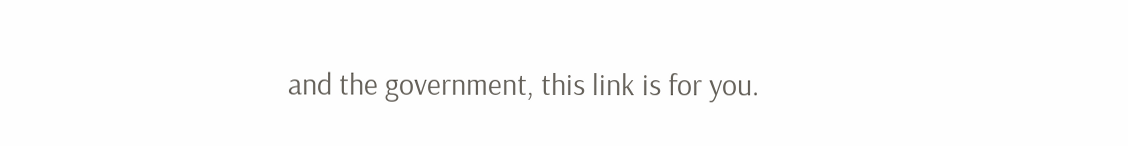and the government, this link is for you.